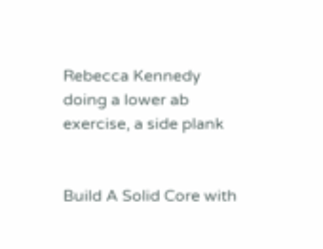Rebecca Kennedy doing a lower ab exercise, a side plank


Build A Solid Core with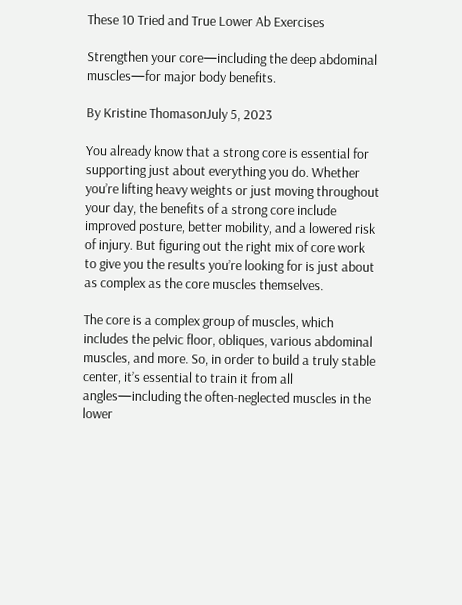These 10 Tried and True Lower Ab Exercises

Strengthen your core—including the deep abdominal muscles—for major body benefits.

By Kristine ThomasonJuly 5, 2023

You already know that a strong core is essential for supporting just about everything you do. Whether you’re lifting heavy weights or just moving throughout your day, the benefits of a strong core include improved posture, better mobility, and a lowered risk of injury. But figuring out the right mix of core work to give you the results you’re looking for is just about as complex as the core muscles themselves.

The core is a complex group of muscles, which includes the pelvic floor, obliques, various abdominal muscles, and more. So, in order to build a truly stable center, it’s essential to train it from all angles—including the often-neglected muscles in the lower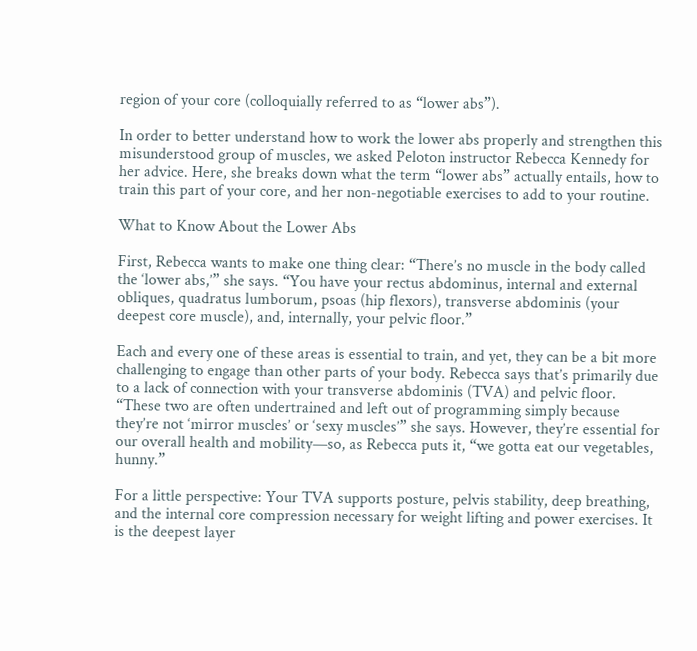region of your core (colloquially referred to as “lower abs”).

In order to better understand how to work the lower abs properly and strengthen this misunderstood group of muscles, we asked Peloton instructor Rebecca Kennedy for her advice. Here, she breaks down what the term “lower abs” actually entails, how to train this part of your core, and her non-negotiable exercises to add to your routine.

What to Know About the Lower Abs

First, Rebecca wants to make one thing clear: “There’s no muscle in the body called the ‘lower abs,’” she says. “You have your rectus abdominus, internal and external obliques, quadratus lumborum, psoas (hip flexors), transverse abdominis (your deepest core muscle), and, internally, your pelvic floor.”

Each and every one of these areas is essential to train, and yet, they can be a bit more challenging to engage than other parts of your body. Rebecca says that’s primarily due to a lack of connection with your transverse abdominis (TVA) and pelvic floor. “These two are often undertrained and left out of programming simply because they’re not ‘mirror muscles’ or ‘sexy muscles’” she says. However, they’re essential for our overall health and mobility—so, as Rebecca puts it, “we gotta eat our vegetables, hunny.”

For a little perspective: Your TVA supports posture, pelvis stability, deep breathing, and the internal core compression necessary for weight lifting and power exercises. It is the deepest layer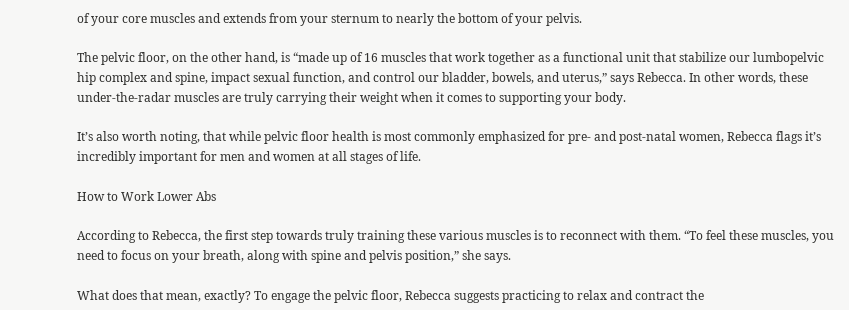of your core muscles and extends from your sternum to nearly the bottom of your pelvis.

The pelvic floor, on the other hand, is “made up of 16 muscles that work together as a functional unit that stabilize our lumbopelvic hip complex and spine, impact sexual function, and control our bladder, bowels, and uterus,” says Rebecca. In other words, these under-the-radar muscles are truly carrying their weight when it comes to supporting your body.

It’s also worth noting, that while pelvic floor health is most commonly emphasized for pre- and post-natal women, Rebecca flags it’s incredibly important for men and women at all stages of life.

How to Work Lower Abs

According to Rebecca, the first step towards truly training these various muscles is to reconnect with them. “To feel these muscles, you need to focus on your breath, along with spine and pelvis position,” she says.

What does that mean, exactly? To engage the pelvic floor, Rebecca suggests practicing to relax and contract the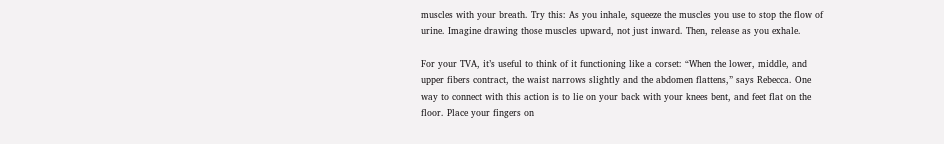muscles with your breath. Try this: As you inhale, squeeze the muscles you use to stop the flow of urine. Imagine drawing those muscles upward, not just inward. Then, release as you exhale.

For your TVA, it’s useful to think of it functioning like a corset: “When the lower, middle, and upper fibers contract, the waist narrows slightly and the abdomen flattens,” says Rebecca. One way to connect with this action is to lie on your back with your knees bent, and feet flat on the floor. Place your fingers on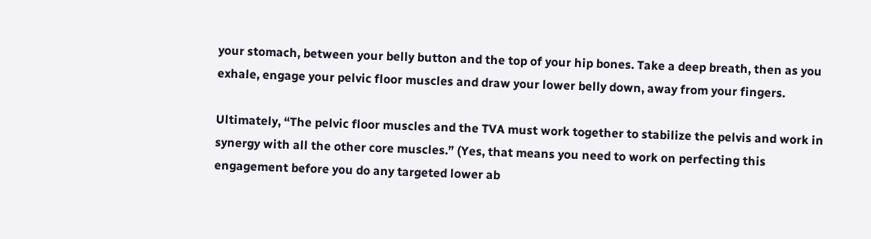your stomach, between your belly button and the top of your hip bones. Take a deep breath, then as you exhale, engage your pelvic floor muscles and draw your lower belly down, away from your fingers.

Ultimately, “The pelvic floor muscles and the TVA must work together to stabilize the pelvis and work in synergy with all the other core muscles.” (Yes, that means you need to work on perfecting this engagement before you do any targeted lower ab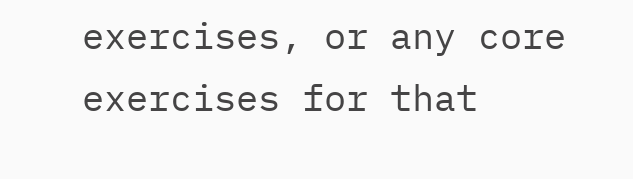exercises, or any core exercises for that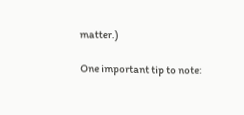matter.)

One important tip to note: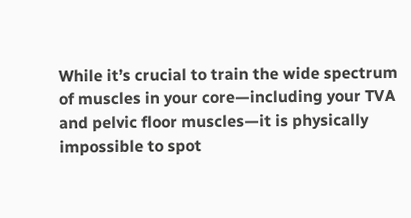While it’s crucial to train the wide spectrum of muscles in your core—including your TVA and pelvic floor muscles—it is physically impossible to spot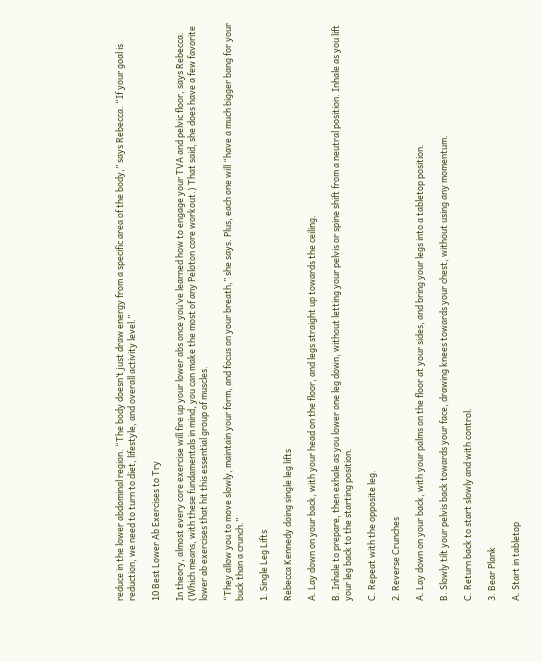reduce in the lower abdominal region. “The body doesn’t just draw energy from a specific area of the body,” says Rebecca. “If your goal is reduction, we need to turn to diet, lifestyle, and overall activity level.”

10 Best Lower Ab Exercises to Try

In theory, almost every core exercise will fire up your lower abs once you’ve learned how to engage your TVA and pelvic floor, says Rebecca. (Which means, with these fundamentals in mind, you can make the most of any Peloton core workout.) That said, she does have a few favorite lower ab exercises that hit this essential group of muscles.

“They allow you to move slowly, maintain your form, and focus on your breath,” she says. Plus, each one will “have a much bigger bang for your buck than a crunch.”

1. Single Leg Lifts

Rebecca Kennedy doing single leg lifts

A. Lay down on your back, with your head on the floor, and legs straight up towards the ceiling.

B. Inhale to prepare, then exhale as you lower one leg down, without letting your pelvis or spine shift from a neutral position. Inhale as you lift your leg back to the starting position.

C. Repeat with the opposite leg.

2. Reverse Crunches

A. Lay down on your back, with your palms on the floor at your sides, and bring your legs into a tabletop position.

B. Slowly tilt your pelvis back towards your face, drawing knees towards your chest, without using any momentum.

C. Return back to start slowly and with control.

3. Bear Plank

A. Start in tabletop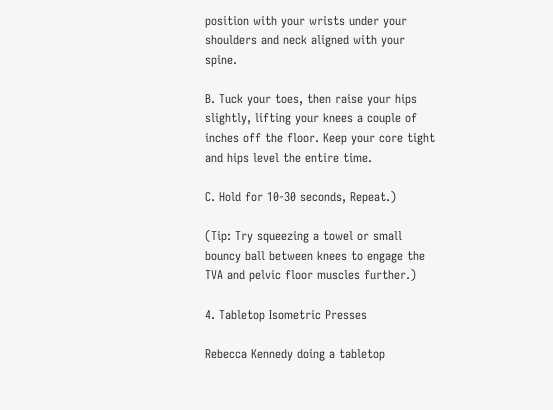position with your wrists under your shoulders and neck aligned with your spine.

B. Tuck your toes, then raise your hips slightly, lifting your knees a couple of inches off the floor. Keep your core tight and hips level the entire time.

C. Hold for 10-30 seconds, Repeat.)

(Tip: Try squeezing a towel or small bouncy ball between knees to engage the TVA and pelvic floor muscles further.)

4. Tabletop Isometric Presses

Rebecca Kennedy doing a tabletop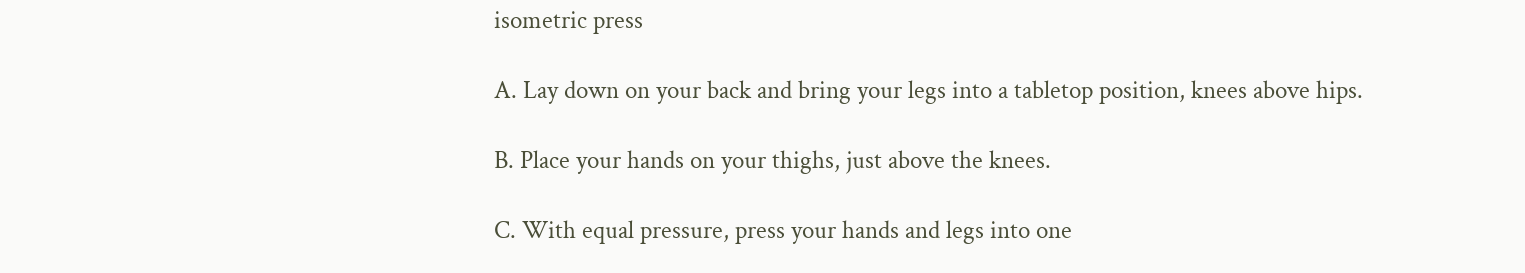isometric press

A. Lay down on your back and bring your legs into a tabletop position, knees above hips.

B. Place your hands on your thighs, just above the knees.

C. With equal pressure, press your hands and legs into one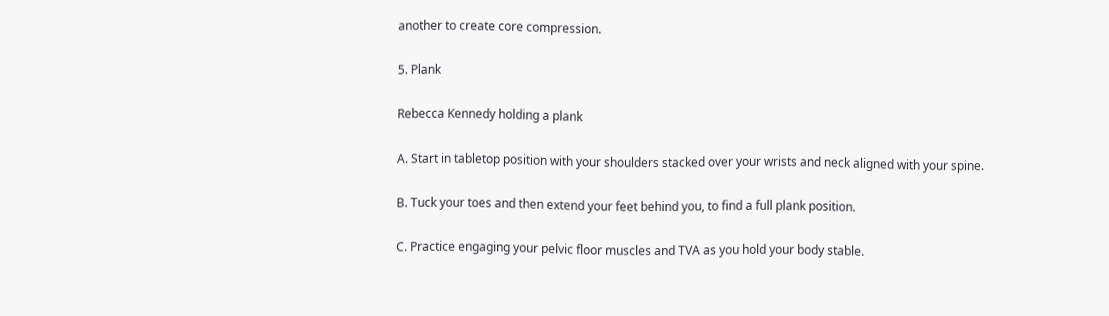another to create core compression.

5. Plank

Rebecca Kennedy holding a plank

A. Start in tabletop position with your shoulders stacked over your wrists and neck aligned with your spine.

B. Tuck your toes and then extend your feet behind you, to find a full plank position.

C. Practice engaging your pelvic floor muscles and TVA as you hold your body stable.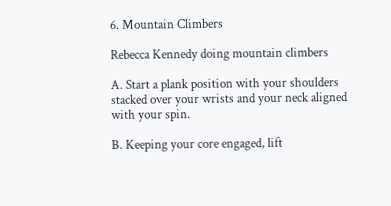6. Mountain Climbers

Rebecca Kennedy doing mountain climbers

A. Start a plank position with your shoulders stacked over your wrists and your neck aligned with your spin.

B. Keeping your core engaged, lift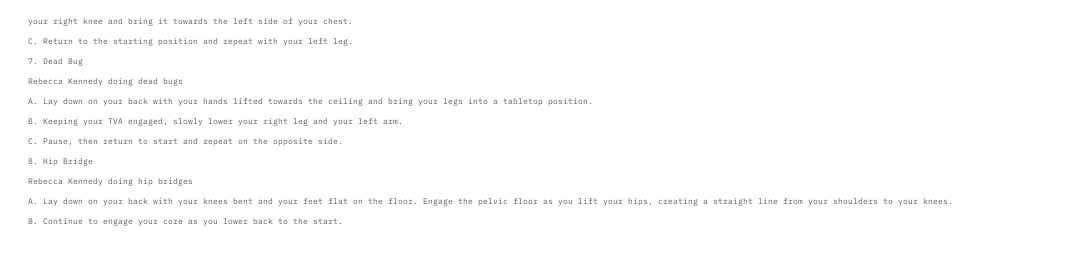your right knee and bring it towards the left side of your chest.

C. Return to the starting position and repeat with your left leg.

7. Dead Bug

Rebecca Kennedy doing dead bugs

A. Lay down on your back with your hands lifted towards the ceiling and bring your legs into a tabletop position.

B. Keeping your TVA engaged, slowly lower your right leg and your left arm.

C. Pause, then return to start and repeat on the opposite side.

8. Hip Bridge

Rebecca Kennedy doing hip bridges

A. Lay down on your back with your knees bent and your feet flat on the floor. Engage the pelvic floor as you lift your hips, creating a straight line from your shoulders to your knees.

B. Continue to engage your core as you lower back to the start.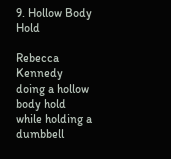9. Hollow Body Hold

Rebecca Kennedy doing a hollow body hold while holding a dumbbell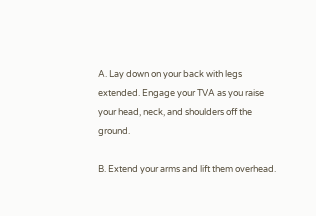A. Lay down on your back with legs extended. Engage your TVA as you raise your head, neck, and shoulders off the ground.

B. Extend your arms and lift them overhead.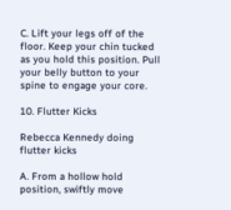C. Lift your legs off of the floor. Keep your chin tucked as you hold this position. Pull your belly button to your spine to engage your core.

10. Flutter Kicks

Rebecca Kennedy doing flutter kicks

A. From a hollow hold position, swiftly move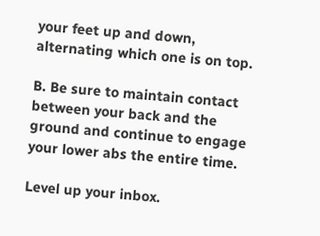your feet up and down, alternating which one is on top.

B. Be sure to maintain contact between your back and the ground and continue to engage your lower abs the entire time.

Level up your inbox.